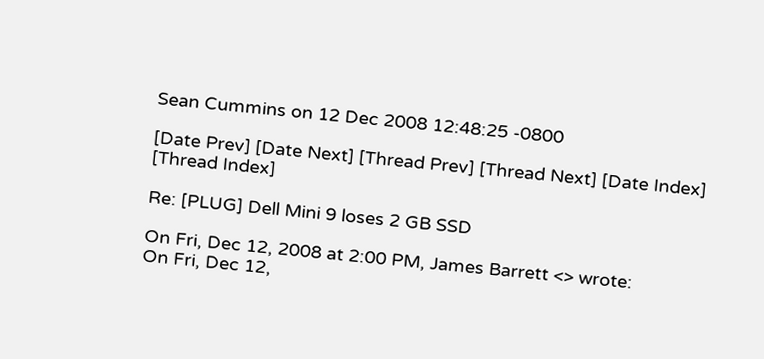Sean Cummins on 12 Dec 2008 12:48:25 -0800

[Date Prev] [Date Next] [Thread Prev] [Thread Next] [Date Index] [Thread Index]

Re: [PLUG] Dell Mini 9 loses 2 GB SSD

On Fri, Dec 12, 2008 at 2:00 PM, James Barrett <> wrote:
On Fri, Dec 12,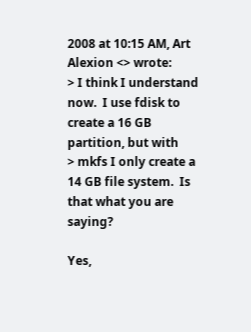2008 at 10:15 AM, Art Alexion <> wrote:
> I think I understand now.  I use fdisk to create a 16 GB partition, but with
> mkfs I only create a 14 GB file system.  Is that what you are saying?

Yes,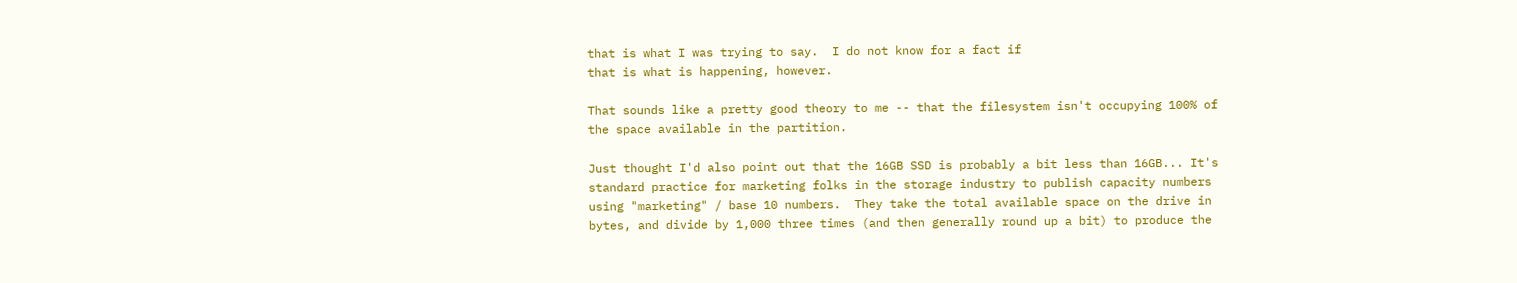that is what I was trying to say.  I do not know for a fact if
that is what is happening, however.

That sounds like a pretty good theory to me -- that the filesystem isn't occupying 100% of the space available in the partition.

Just thought I'd also point out that the 16GB SSD is probably a bit less than 16GB... It's standard practice for marketing folks in the storage industry to publish capacity numbers using "marketing" / base 10 numbers.  They take the total available space on the drive in bytes, and divide by 1,000 three times (and then generally round up a bit) to produce the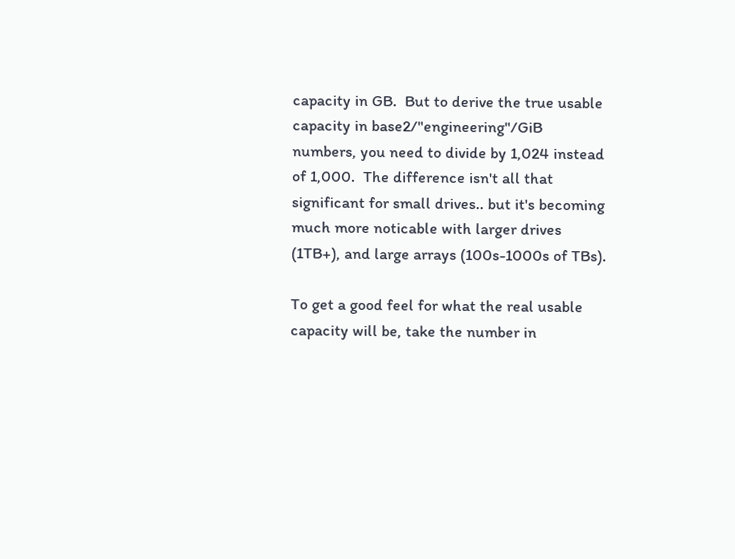capacity in GB.  But to derive the true usable capacity in base2/"engineering"/GiB numbers, you need to divide by 1,024 instead of 1,000.  The difference isn't all that significant for small drives.. but it's becoming much more noticable with larger drives (1TB+), and large arrays (100s-1000s of TBs).

To get a good feel for what the real usable capacity will be, take the number in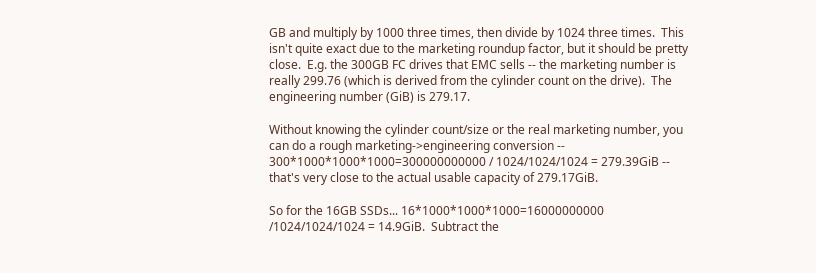GB and multiply by 1000 three times, then divide by 1024 three times.  This isn't quite exact due to the marketing roundup factor, but it should be pretty close.  E.g. the 300GB FC drives that EMC sells -- the marketing number is really 299.76 (which is derived from the cylinder count on the drive).  The engineering number (GiB) is 279.17.

Without knowing the cylinder count/size or the real marketing number, you can do a rough marketing->engineering conversion --  300*1000*1000*1000=300000000000 / 1024/1024/1024 = 279.39GiB -- that's very close to the actual usable capacity of 279.17GiB.

So for the 16GB SSDs... 16*1000*1000*1000=16000000000 /1024/1024/1024 = 14.9GiB.  Subtract the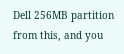Dell 256MB partition from this, and you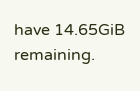have 14.65GiB remaining.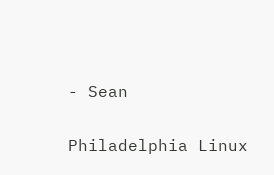- Sean

Philadelphia Linux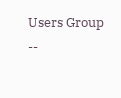Users Group         --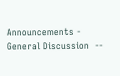Announcements -
General Discussion  --